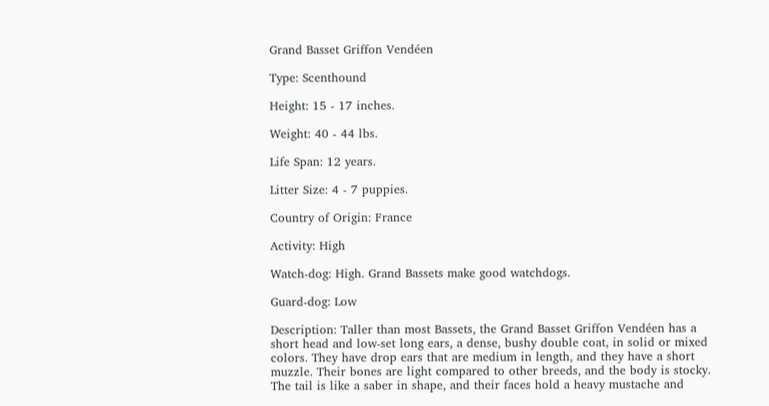Grand Basset Griffon Vendéen

Type: Scenthound

Height: 15 - 17 inches.

Weight: 40 - 44 lbs.

Life Span: 12 years.

Litter Size: 4 - 7 puppies.

Country of Origin: France

Activity: High

Watch-dog: High. Grand Bassets make good watchdogs.

Guard-dog: Low

Description: Taller than most Bassets, the Grand Basset Griffon Vendéen has a short head and low-set long ears, a dense, bushy double coat, in solid or mixed colors. They have drop ears that are medium in length, and they have a short muzzle. Their bones are light compared to other breeds, and the body is stocky. The tail is like a saber in shape, and their faces hold a heavy mustache and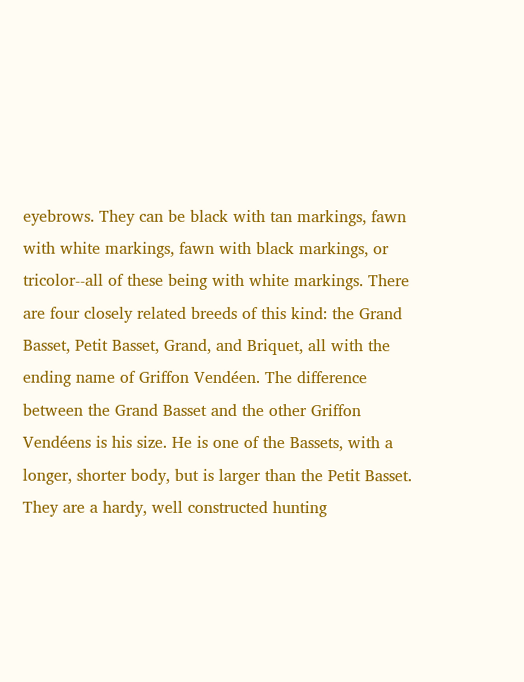eyebrows. They can be black with tan markings, fawn with white markings, fawn with black markings, or tricolor--all of these being with white markings. There are four closely related breeds of this kind: the Grand Basset, Petit Basset, Grand, and Briquet, all with the ending name of Griffon Vendéen. The difference between the Grand Basset and the other Griffon Vendéens is his size. He is one of the Bassets, with a longer, shorter body, but is larger than the Petit Basset. They are a hardy, well constructed hunting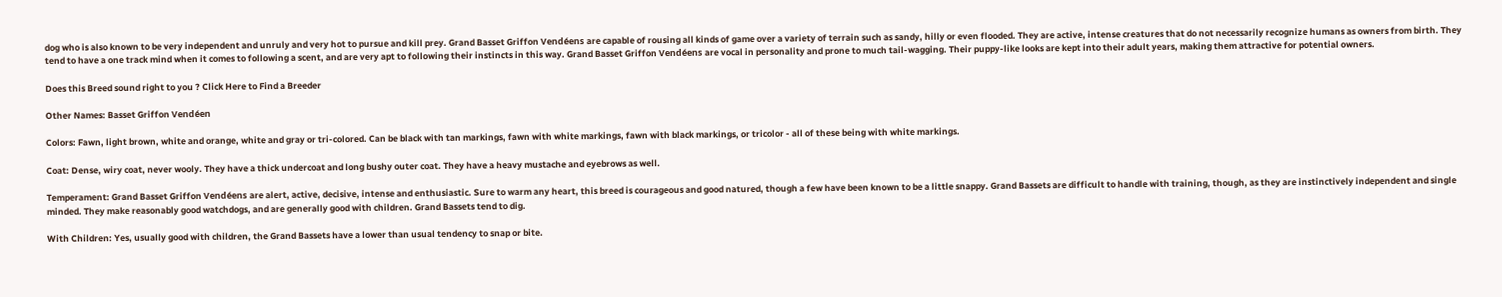dog who is also known to be very independent and unruly and very hot to pursue and kill prey. Grand Basset Griffon Vendéens are capable of rousing all kinds of game over a variety of terrain such as sandy, hilly or even flooded. They are active, intense creatures that do not necessarily recognize humans as owners from birth. They tend to have a one track mind when it comes to following a scent, and are very apt to following their instincts in this way. Grand Basset Griffon Vendéens are vocal in personality and prone to much tail-wagging. Their puppy-like looks are kept into their adult years, making them attractive for potential owners.

Does this Breed sound right to you ? Click Here to Find a Breeder

Other Names: Basset Griffon Vendéen

Colors: Fawn, light brown, white and orange, white and gray or tri-colored. Can be black with tan markings, fawn with white markings, fawn with black markings, or tricolor - all of these being with white markings.

Coat: Dense, wiry coat, never wooly. They have a thick undercoat and long bushy outer coat. They have a heavy mustache and eyebrows as well.

Temperament: Grand Basset Griffon Vendéens are alert, active, decisive, intense and enthusiastic. Sure to warm any heart, this breed is courageous and good natured, though a few have been known to be a little snappy. Grand Bassets are difficult to handle with training, though, as they are instinctively independent and single minded. They make reasonably good watchdogs, and are generally good with children. Grand Bassets tend to dig.

With Children: Yes, usually good with children, the Grand Bassets have a lower than usual tendency to snap or bite.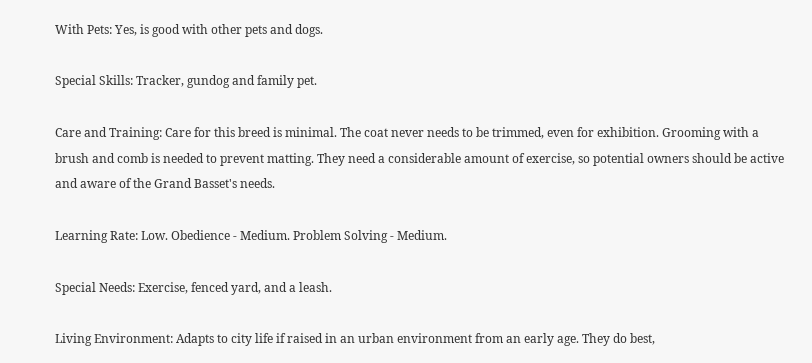With Pets: Yes, is good with other pets and dogs.

Special Skills: Tracker, gundog and family pet.

Care and Training: Care for this breed is minimal. The coat never needs to be trimmed, even for exhibition. Grooming with a brush and comb is needed to prevent matting. They need a considerable amount of exercise, so potential owners should be active and aware of the Grand Basset's needs.

Learning Rate: Low. Obedience - Medium. Problem Solving - Medium.

Special Needs: Exercise, fenced yard, and a leash.

Living Environment: Adapts to city life if raised in an urban environment from an early age. They do best,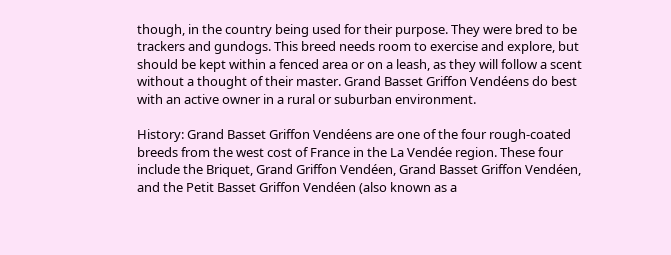though, in the country being used for their purpose. They were bred to be trackers and gundogs. This breed needs room to exercise and explore, but should be kept within a fenced area or on a leash, as they will follow a scent without a thought of their master. Grand Basset Griffon Vendéens do best with an active owner in a rural or suburban environment.

History: Grand Basset Griffon Vendéens are one of the four rough-coated breeds from the west cost of France in the La Vendée region. These four include the Briquet, Grand Griffon Vendéen, Grand Basset Griffon Vendéen, and the Petit Basset Griffon Vendéen (also known as a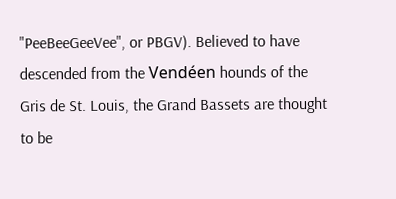"PeeBeeGeeVee", or PBGV). Believed to have descended from the Vendéen hounds of the Gris de St. Louis, the Grand Bassets are thought to be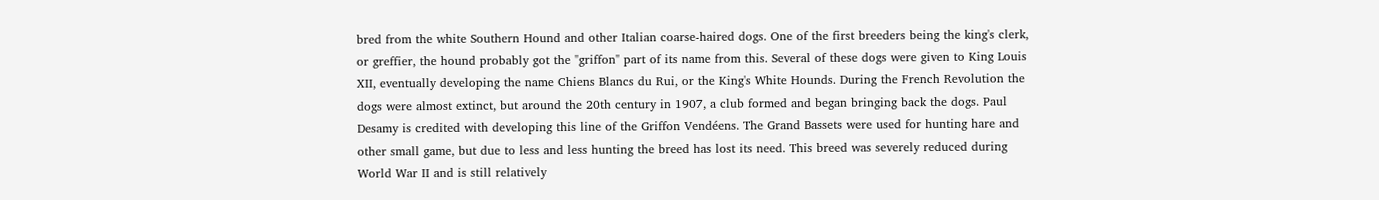bred from the white Southern Hound and other Italian coarse-haired dogs. One of the first breeders being the king's clerk, or greffier, the hound probably got the "griffon" part of its name from this. Several of these dogs were given to King Louis XII, eventually developing the name Chiens Blancs du Rui, or the King's White Hounds. During the French Revolution the dogs were almost extinct, but around the 20th century in 1907, a club formed and began bringing back the dogs. Paul Desamy is credited with developing this line of the Griffon Vendéens. The Grand Bassets were used for hunting hare and other small game, but due to less and less hunting the breed has lost its need. This breed was severely reduced during World War II and is still relatively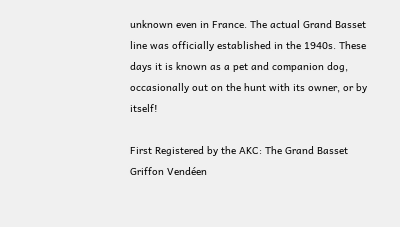unknown even in France. The actual Grand Basset line was officially established in the 1940s. These days it is known as a pet and companion dog, occasionally out on the hunt with its owner, or by itself!

First Registered by the AKC: The Grand Basset Griffon Vendéen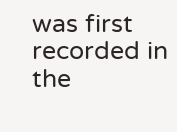was first recorded in the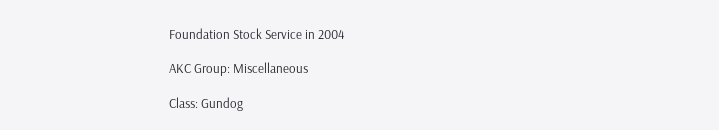Foundation Stock Service in 2004

AKC Group: Miscellaneous

Class: Gundog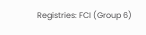Registries: FCI (Group 6)